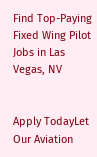Find Top-Paying Fixed Wing Pilot Jobs in Las Vegas, NV


Apply TodayLet Our Aviation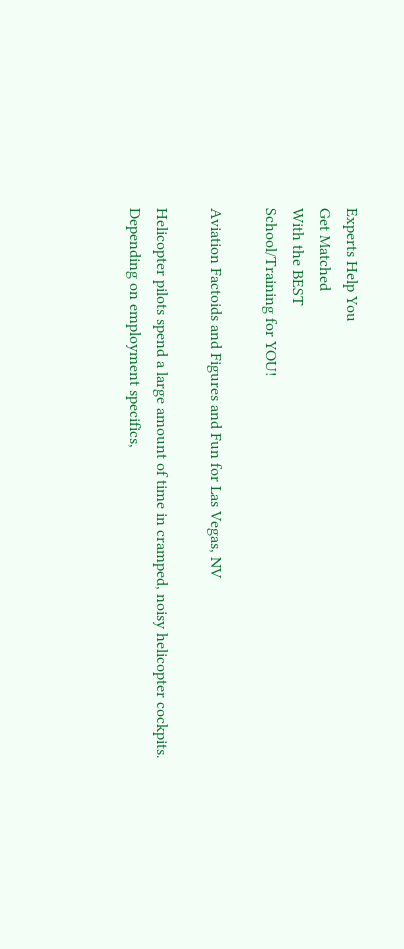Experts Help You
Get Matched
With the BEST
School/Training for YOU!

Aviation Factoids and Figures and Fun for Las Vegas, NV

Helicopter pilots spend a large amount of time in cramped, noisy helicopter cockpits. Depending on employment specifics,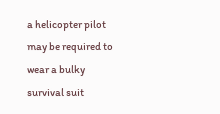a helicopter pilot may be required to wear a bulky survival suit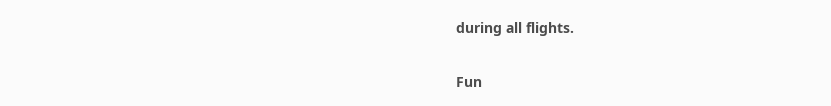during all flights.

Fun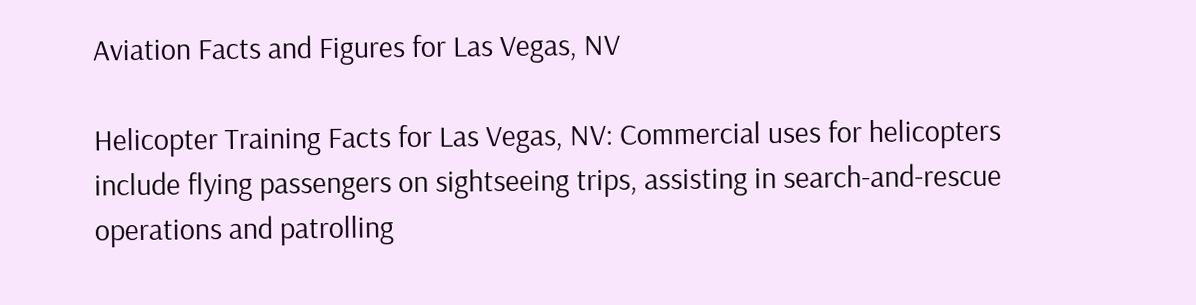Aviation Facts and Figures for Las Vegas, NV

Helicopter Training Facts for Las Vegas, NV: Commercial uses for helicopters include flying passengers on sightseeing trips, assisting in search-and-rescue operations and patrolling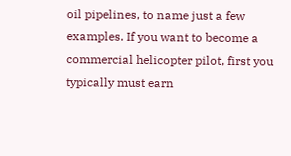oil pipelines, to name just a few examples. If you want to become a commercial helicopter pilot, first you typically must earn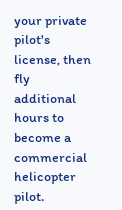your private pilot's license, then fly additional hours to become a commercial helicopter pilot.